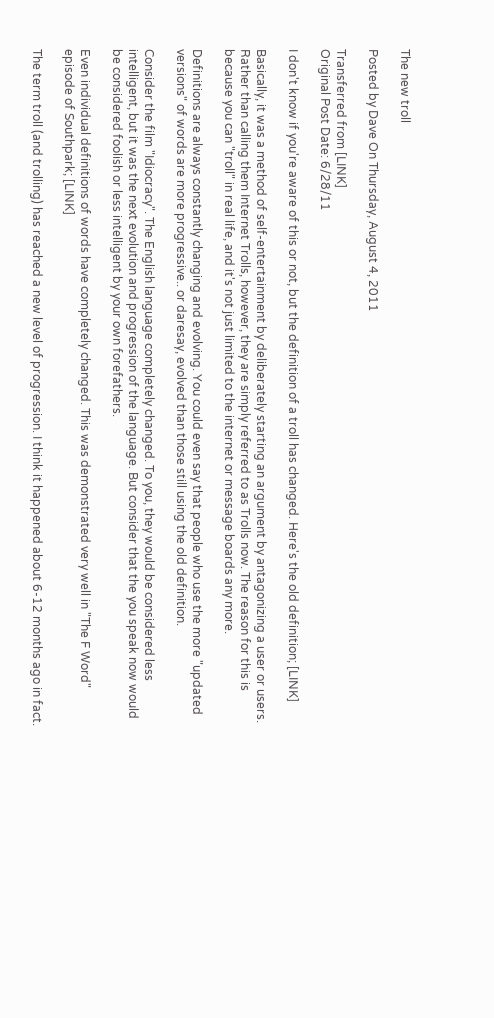The new troll

Posted by Dave On Thursday, August 4, 2011

Transferred from [LINK]
Original Post Date: 6/28/11

I don't know if you're aware of this or not, but the definition of a troll has changed. Here's the old definition; [LINK]

Basically, it was a method of self-entertainment by deliberately starting an argument by antagonizing a user or users. Rather than calling them Internet Trolls, however, they are simply referred to as Trolls now. The reason for this is because you can "troll" in real life, and it's not just limited to the internet or message boards any more.

Definitions are always constantly changing and evolving. You could even say that people who use the more "updated versions" of words are more progressive.. or daresay, evolved than those still using the old definition.

Consider the film "Idiocracy". The English language completely changed. To you, they would be considered less intelligent, but it was the next evolution and progression of the language. But consider that the you speak now would be considered foolish or less intelligent by your own forefathers.

Even individual definitions of words have completely changed. This was demonstrated very well in "The F Word" episode of Southpark; [LINK]

The term troll (and trolling) has reached a new level of progression. I think it happened about 6-12 months ago in fact.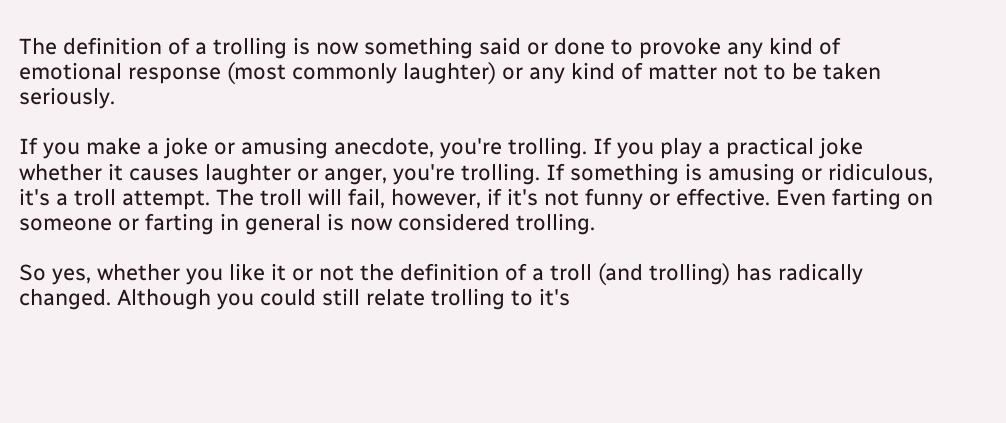The definition of a trolling is now something said or done to provoke any kind of emotional response (most commonly laughter) or any kind of matter not to be taken seriously.

If you make a joke or amusing anecdote, you're trolling. If you play a practical joke whether it causes laughter or anger, you're trolling. If something is amusing or ridiculous, it's a troll attempt. The troll will fail, however, if it's not funny or effective. Even farting on someone or farting in general is now considered trolling.

So yes, whether you like it or not the definition of a troll (and trolling) has radically changed. Although you could still relate trolling to it's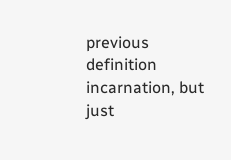previous definition incarnation, but just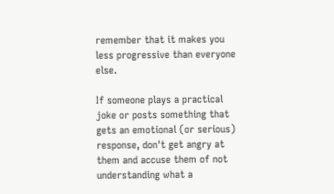remember that it makes you less progressive than everyone else.

If someone plays a practical joke or posts something that gets an emotional (or serious) response, don't get angry at them and accuse them of not understanding what a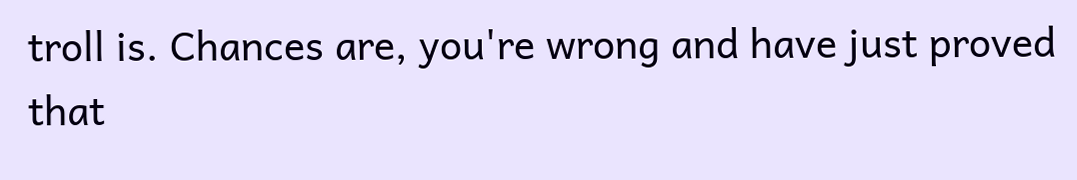troll is. Chances are, you're wrong and have just proved that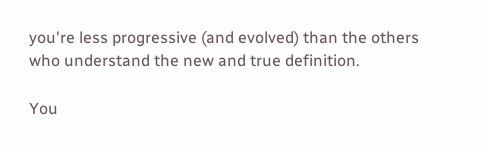you're less progressive (and evolved) than the others who understand the new and true definition.

You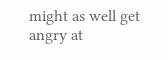might as well get angry at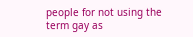people for not using the term gay as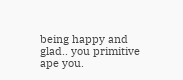being happy and glad.. you primitive ape you.